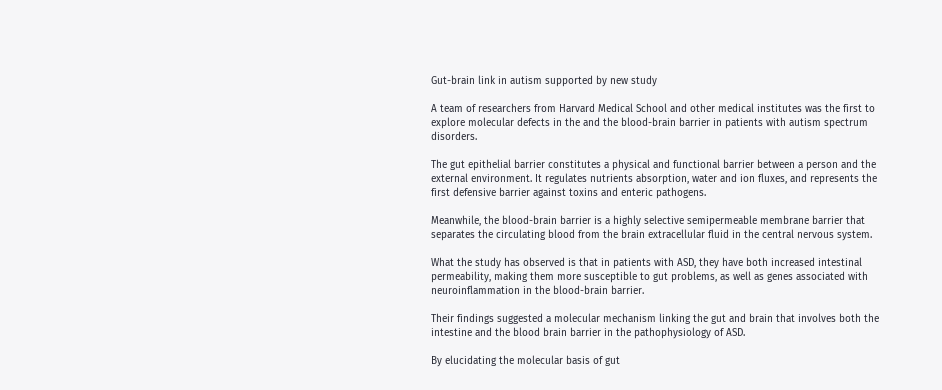Gut-brain link in autism supported by new study

A team of researchers from Harvard Medical School and other medical institutes was the first to explore molecular defects in the and the blood-brain barrier in patients with autism spectrum disorders.

The gut epithelial barrier constitutes a physical and functional barrier between a person and the external environment. It regulates nutrients absorption, water and ion fluxes, and represents the first defensive barrier against toxins and enteric pathogens.

Meanwhile, the blood-brain barrier is a highly selective semipermeable membrane barrier that separates the circulating blood from the brain extracellular fluid in the central nervous system.

What the study has observed is that in patients with ASD, they have both increased intestinal permeability, making them more susceptible to gut problems, as well as genes associated with neuroinflammation in the blood-brain barrier.

Their findings suggested a molecular mechanism linking the gut and brain that involves both the intestine and the blood brain barrier in the pathophysiology of ASD.

By elucidating the molecular basis of gut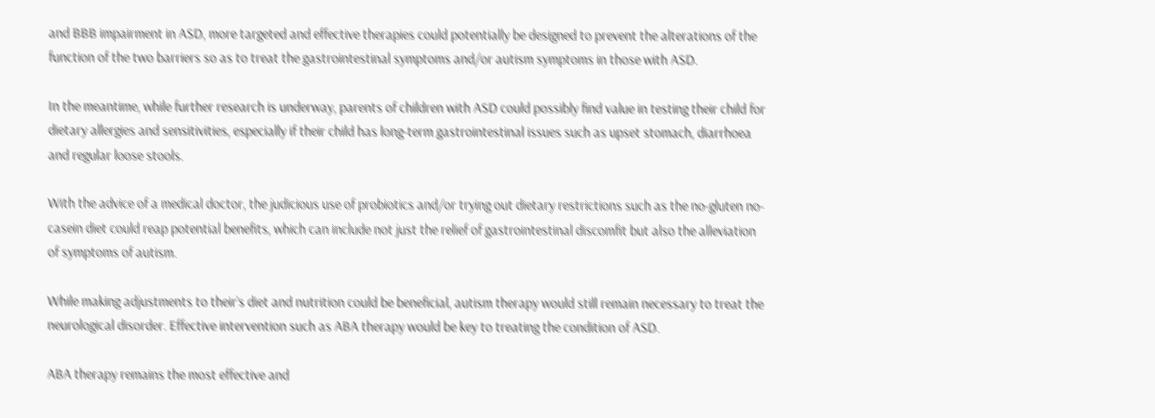and BBB impairment in ASD, more targeted and effective therapies could potentially be designed to prevent the alterations of the function of the two barriers so as to treat the gastrointestinal symptoms and/or autism symptoms in those with ASD.

In the meantime, while further research is underway, parents of children with ASD could possibly find value in testing their child for dietary allergies and sensitivities, especially if their child has long-term gastrointestinal issues such as upset stomach, diarrhoea and regular loose stools.

With the advice of a medical doctor, the judicious use of probiotics and/or trying out dietary restrictions such as the no-gluten no-casein diet could reap potential benefits, which can include not just the relief of gastrointestinal discomfit but also the alleviation of symptoms of autism.

While making adjustments to their’s diet and nutrition could be beneficial, autism therapy would still remain necessary to treat the neurological disorder. Effective intervention such as ABA therapy would be key to treating the condition of ASD.

ABA therapy remains the most effective and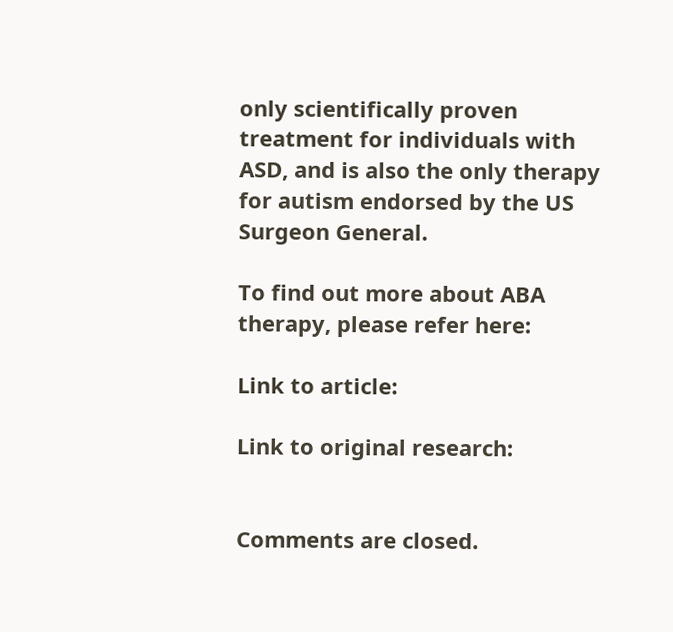only scientifically proven treatment for individuals with ASD, and is also the only therapy for autism endorsed by the US Surgeon General.

To find out more about ABA therapy, please refer here:

Link to article:

Link to original research:


Comments are closed.